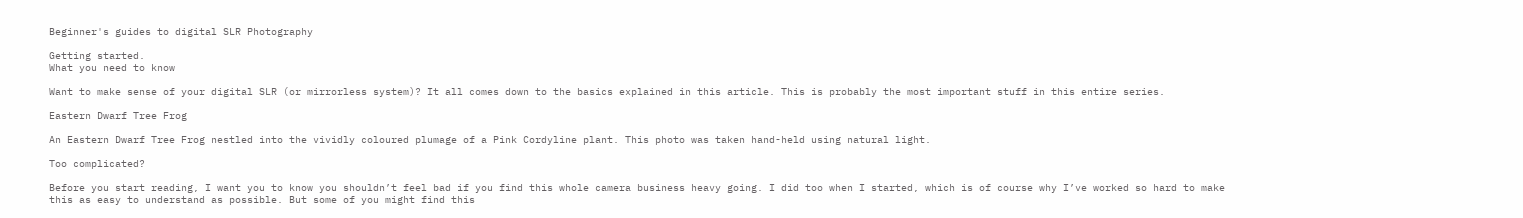Beginner's guides to digital SLR Photography

Getting started.
What you need to know

Want to make sense of your digital SLR (or mirrorless system)? It all comes down to the basics explained in this article. This is probably the most important stuff in this entire series.

Eastern Dwarf Tree Frog

An Eastern Dwarf Tree Frog nestled into the vividly coloured plumage of a Pink Cordyline plant. This photo was taken hand-held using natural light.

Too complicated?

Before you start reading, I want you to know you shouldn’t feel bad if you find this whole camera business heavy going. I did too when I started, which is of course why I’ve worked so hard to make this as easy to understand as possible. But some of you might find this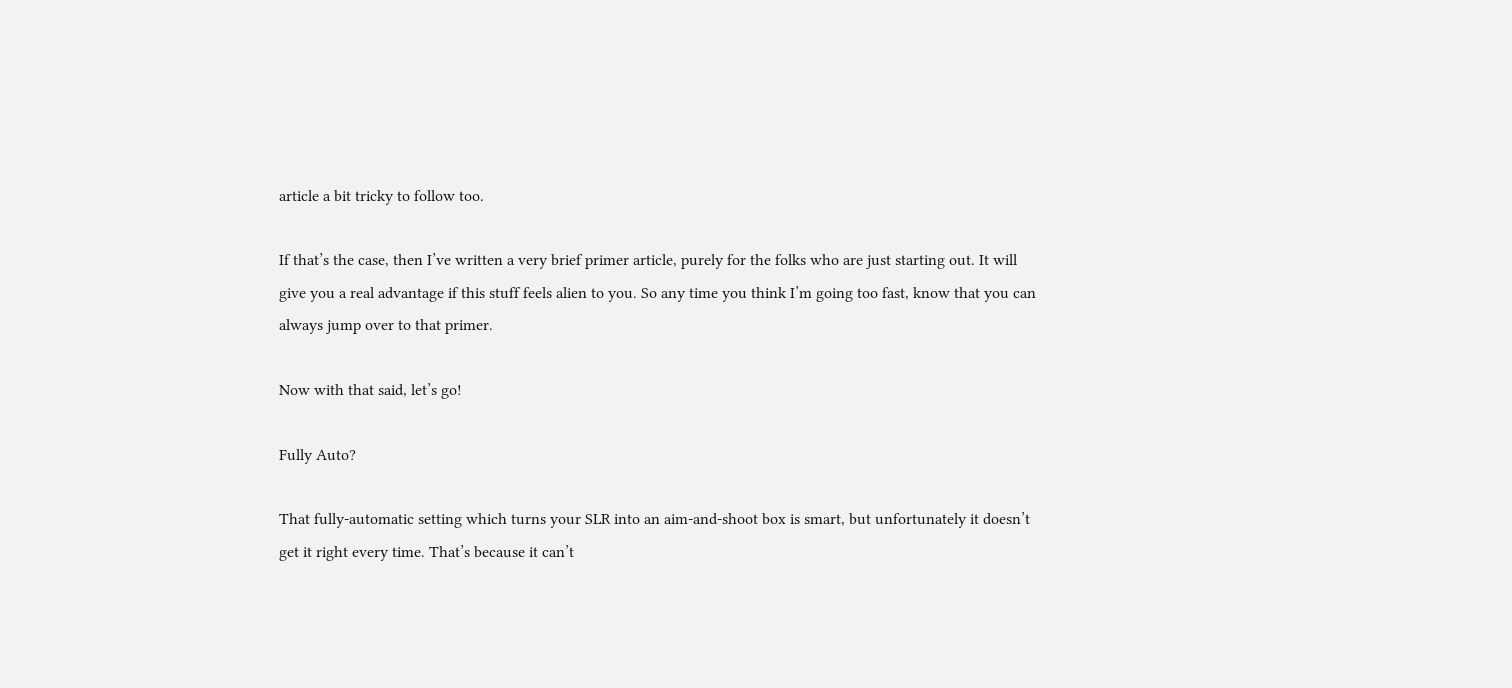article a bit tricky to follow too.

If that’s the case, then I’ve written a very brief primer article, purely for the folks who are just starting out. It will give you a real advantage if this stuff feels alien to you. So any time you think I’m going too fast, know that you can always jump over to that primer.

Now with that said, let’s go!

Fully Auto?

That fully-automatic setting which turns your SLR into an aim-and-shoot box is smart, but unfortunately it doesn’t get it right every time. That’s because it can’t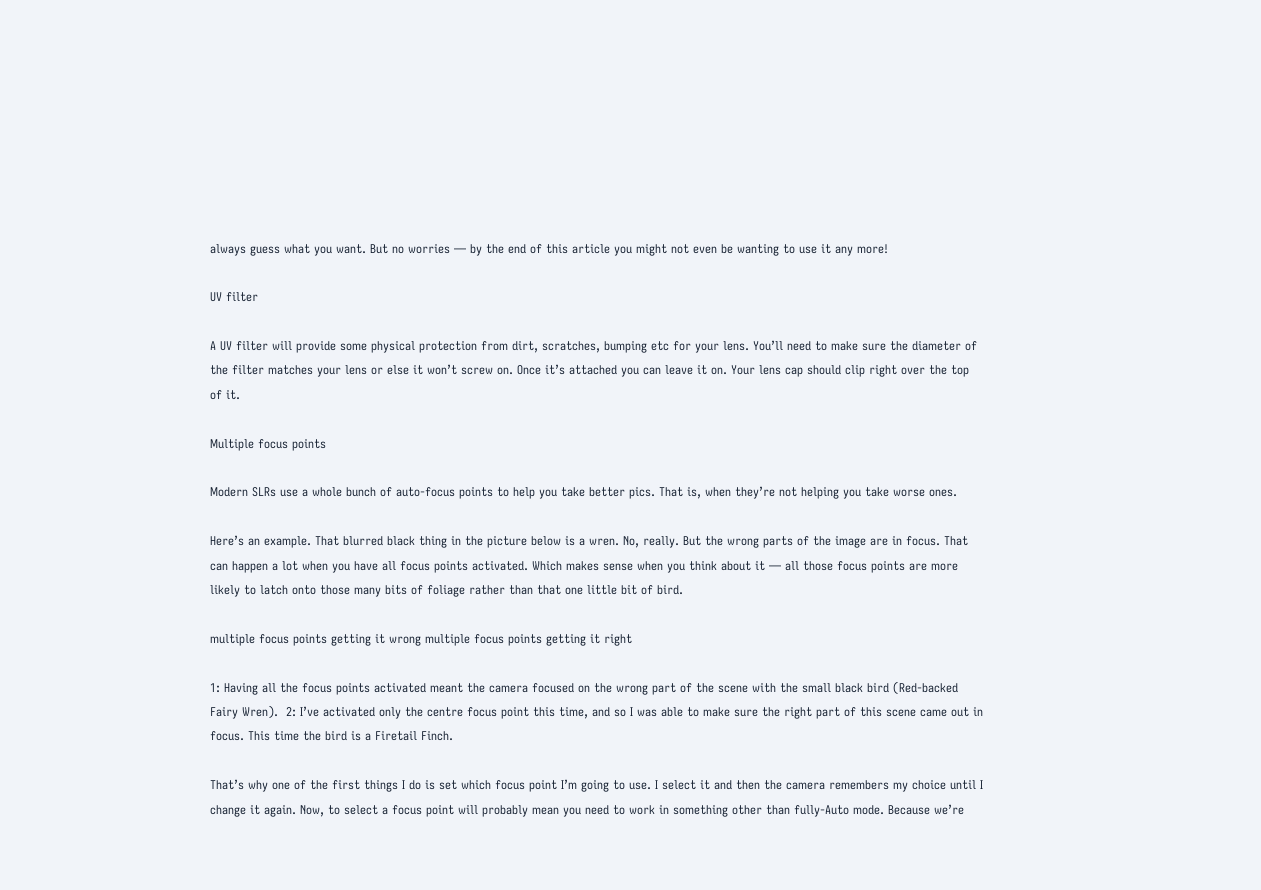always guess what you want. But no worries — by the end of this article you might not even be wanting to use it any more!

UV filter

A UV filter will provide some physical protection from dirt, scratches, bumping etc for your lens. You’ll need to make sure the diameter of the filter matches your lens or else it won’t screw on. Once it’s attached you can leave it on. Your lens cap should clip right over the top of it.

Multiple focus points

Modern SLRs use a whole bunch of auto-focus points to help you take better pics. That is, when they’re not helping you take worse ones.

Here’s an example. That blurred black thing in the picture below is a wren. No, really. But the wrong parts of the image are in focus. That can happen a lot when you have all focus points activated. Which makes sense when you think about it — all those focus points are more likely to latch onto those many bits of foliage rather than that one little bit of bird.

multiple focus points getting it wrong multiple focus points getting it right

1: Having all the focus points activated meant the camera focused on the wrong part of the scene with the small black bird (Red-backed Fairy Wren).  2: I’ve activated only the centre focus point this time, and so I was able to make sure the right part of this scene came out in focus. This time the bird is a Firetail Finch.

That’s why one of the first things I do is set which focus point I’m going to use. I select it and then the camera remembers my choice until I change it again. Now, to select a focus point will probably mean you need to work in something other than fully-Auto mode. Because we’re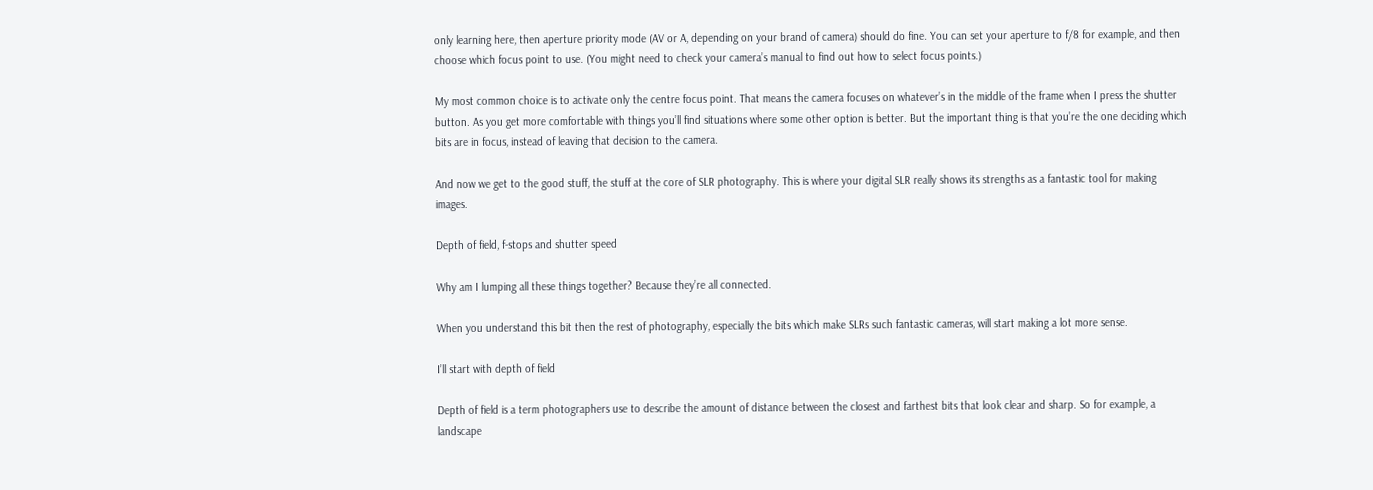only learning here, then aperture priority mode (AV or A, depending on your brand of camera) should do fine. You can set your aperture to f/8 for example, and then choose which focus point to use. (You might need to check your camera’s manual to find out how to select focus points.)

My most common choice is to activate only the centre focus point. That means the camera focuses on whatever’s in the middle of the frame when I press the shutter button. As you get more comfortable with things you’ll find situations where some other option is better. But the important thing is that you’re the one deciding which bits are in focus, instead of leaving that decision to the camera.

And now we get to the good stuff, the stuff at the core of SLR photography. This is where your digital SLR really shows its strengths as a fantastic tool for making images.

Depth of field, f-stops and shutter speed

Why am I lumping all these things together? Because they’re all connected.

When you understand this bit then the rest of photography, especially the bits which make SLRs such fantastic cameras, will start making a lot more sense.

I’ll start with depth of field

Depth of field is a term photographers use to describe the amount of distance between the closest and farthest bits that look clear and sharp. So for example, a landscape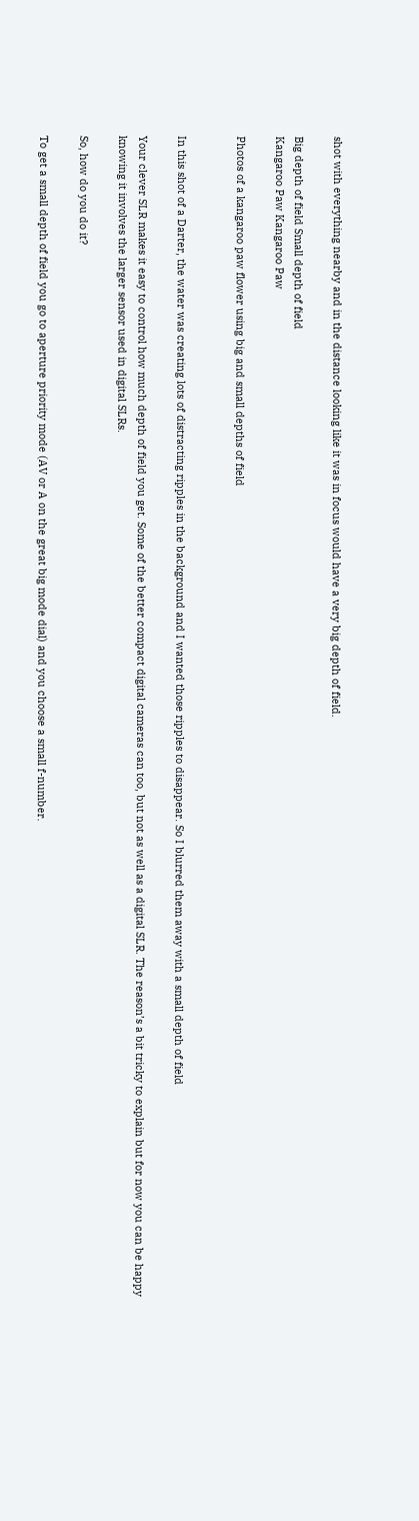shot with everything nearby and in the distance looking like it was in focus would have a very big depth of field.

Big depth of field Small depth of field
Kangaroo Paw Kangaroo Paw

Photos of a kangaroo paw flower using big and small depths of field


In this shot of a Darter, the water was creating lots of distracting ripples in the background and I wanted those ripples to disappear. So I blurred them away with a small depth of field

Your clever SLR makes it easy to control how much depth of field you get. Some of the better compact digital cameras can too, but not as well as a digital SLR. The reason’s a bit tricky to explain but for now you can be happy knowing it involves the larger sensor used in digital SLRs.

So, how do you do it?

To get a small depth of field you go to aperture priority mode (AV or A on the great big mode dial) and you choose a small f-number.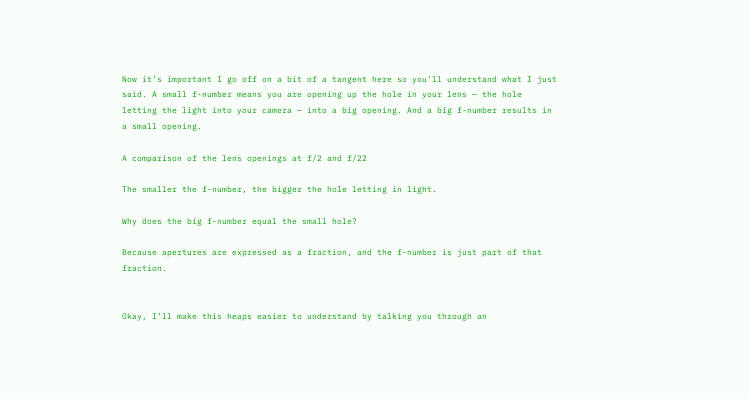Now it’s important I go off on a bit of a tangent here so you’ll understand what I just said. A small f-number means you are opening up the hole in your lens — the hole letting the light into your camera — into a big opening. And a big f-number results in a small opening.

A comparison of the lens openings at f/2 and f/22

The smaller the f-number, the bigger the hole letting in light.

Why does the big f-number equal the small hole?

Because apertures are expressed as a fraction, and the f-number is just part of that fraction.


Okay, I’ll make this heaps easier to understand by talking you through an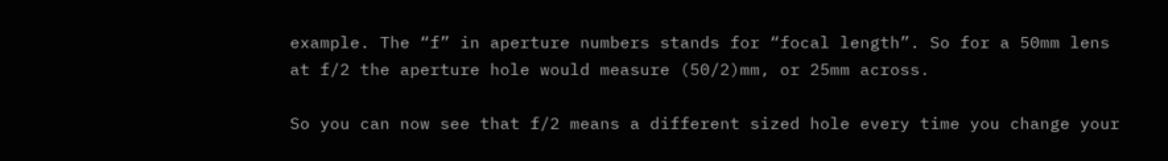example. The “f” in aperture numbers stands for “focal length”. So for a 50mm lens at f/2 the aperture hole would measure (50/2)mm, or 25mm across.

So you can now see that f/2 means a different sized hole every time you change your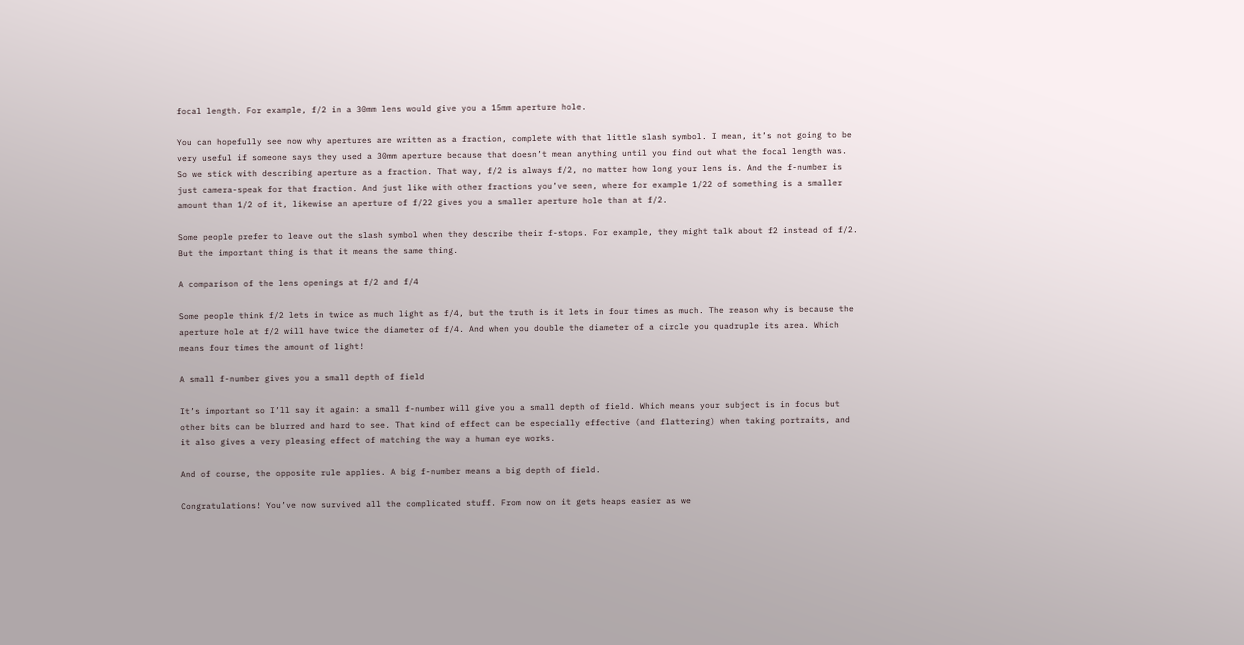focal length. For example, f/2 in a 30mm lens would give you a 15mm aperture hole.

You can hopefully see now why apertures are written as a fraction, complete with that little slash symbol. I mean, it’s not going to be very useful if someone says they used a 30mm aperture because that doesn’t mean anything until you find out what the focal length was. So we stick with describing aperture as a fraction. That way, f/2 is always f/2, no matter how long your lens is. And the f-number is just camera-speak for that fraction. And just like with other fractions you’ve seen, where for example 1/22 of something is a smaller amount than 1/2 of it, likewise an aperture of f/22 gives you a smaller aperture hole than at f/2.

Some people prefer to leave out the slash symbol when they describe their f-stops. For example, they might talk about f2 instead of f/2. But the important thing is that it means the same thing.

A comparison of the lens openings at f/2 and f/4

Some people think f/2 lets in twice as much light as f/4, but the truth is it lets in four times as much. The reason why is because the aperture hole at f/2 will have twice the diameter of f/4. And when you double the diameter of a circle you quadruple its area. Which means four times the amount of light!

A small f-number gives you a small depth of field

It’s important so I’ll say it again: a small f-number will give you a small depth of field. Which means your subject is in focus but other bits can be blurred and hard to see. That kind of effect can be especially effective (and flattering) when taking portraits, and it also gives a very pleasing effect of matching the way a human eye works.

And of course, the opposite rule applies. A big f-number means a big depth of field.

Congratulations! You’ve now survived all the complicated stuff. From now on it gets heaps easier as we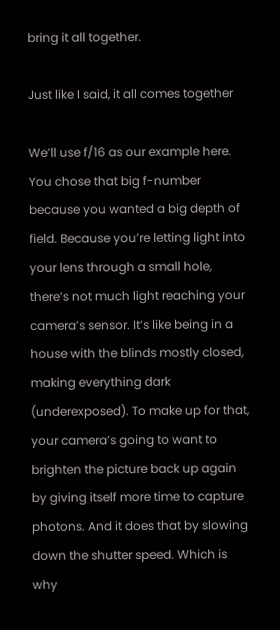bring it all together.

Just like I said, it all comes together

We’ll use f/16 as our example here. You chose that big f-number because you wanted a big depth of field. Because you’re letting light into your lens through a small hole, there’s not much light reaching your camera’s sensor. It’s like being in a house with the blinds mostly closed, making everything dark (underexposed). To make up for that, your camera’s going to want to brighten the picture back up again by giving itself more time to capture photons. And it does that by slowing down the shutter speed. Which is why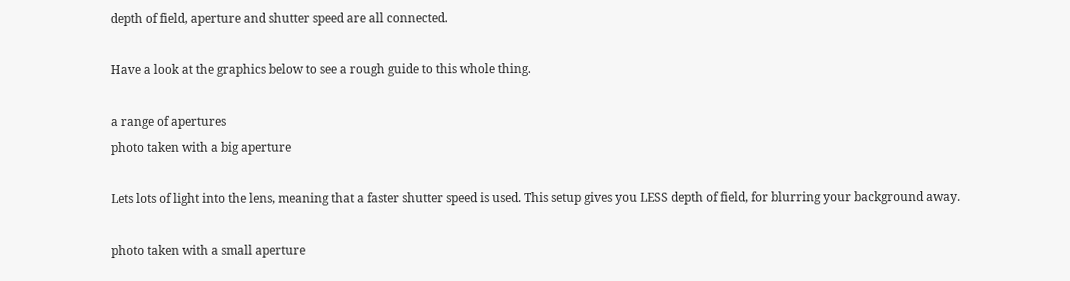depth of field, aperture and shutter speed are all connected.

Have a look at the graphics below to see a rough guide to this whole thing.

a range of apertures
photo taken with a big aperture

Lets lots of light into the lens, meaning that a faster shutter speed is used. This setup gives you LESS depth of field, for blurring your background away.

photo taken with a small aperture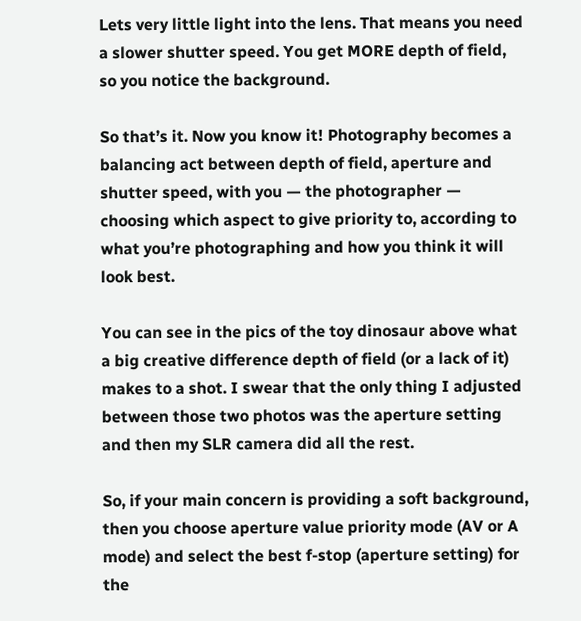Lets very little light into the lens. That means you need a slower shutter speed. You get MORE depth of field, so you notice the background.

So that’s it. Now you know it! Photography becomes a balancing act between depth of field, aperture and shutter speed, with you — the photographer — choosing which aspect to give priority to, according to what you’re photographing and how you think it will look best.

You can see in the pics of the toy dinosaur above what a big creative difference depth of field (or a lack of it) makes to a shot. I swear that the only thing I adjusted between those two photos was the aperture setting and then my SLR camera did all the rest.

So, if your main concern is providing a soft background, then you choose aperture value priority mode (AV or A mode) and select the best f-stop (aperture setting) for the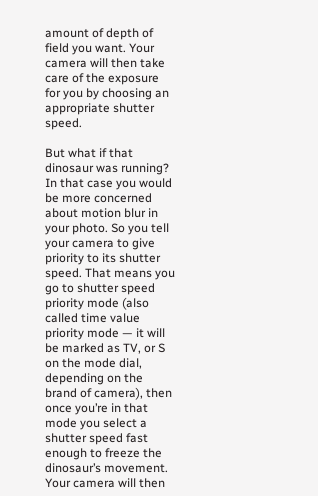amount of depth of field you want. Your camera will then take care of the exposure for you by choosing an appropriate shutter speed.

But what if that dinosaur was running? In that case you would be more concerned about motion blur in your photo. So you tell your camera to give priority to its shutter speed. That means you go to shutter speed priority mode (also called time value priority mode — it will be marked as TV, or S on the mode dial, depending on the brand of camera), then once you’re in that mode you select a shutter speed fast enough to freeze the dinosaur’s movement. Your camera will then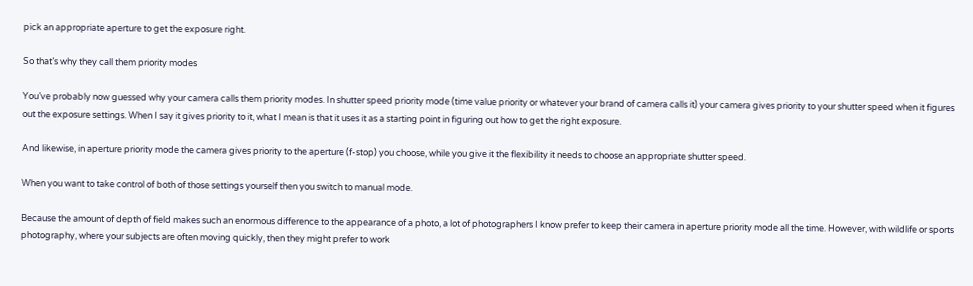pick an appropriate aperture to get the exposure right.

So that’s why they call them priority modes

You’ve probably now guessed why your camera calls them priority modes. In shutter speed priority mode (time value priority or whatever your brand of camera calls it) your camera gives priority to your shutter speed when it figures out the exposure settings. When I say it gives priority to it, what I mean is that it uses it as a starting point in figuring out how to get the right exposure.

And likewise, in aperture priority mode the camera gives priority to the aperture (f-stop) you choose, while you give it the flexibility it needs to choose an appropriate shutter speed.

When you want to take control of both of those settings yourself then you switch to manual mode.

Because the amount of depth of field makes such an enormous difference to the appearance of a photo, a lot of photographers I know prefer to keep their camera in aperture priority mode all the time. However, with wildlife or sports photography, where your subjects are often moving quickly, then they might prefer to work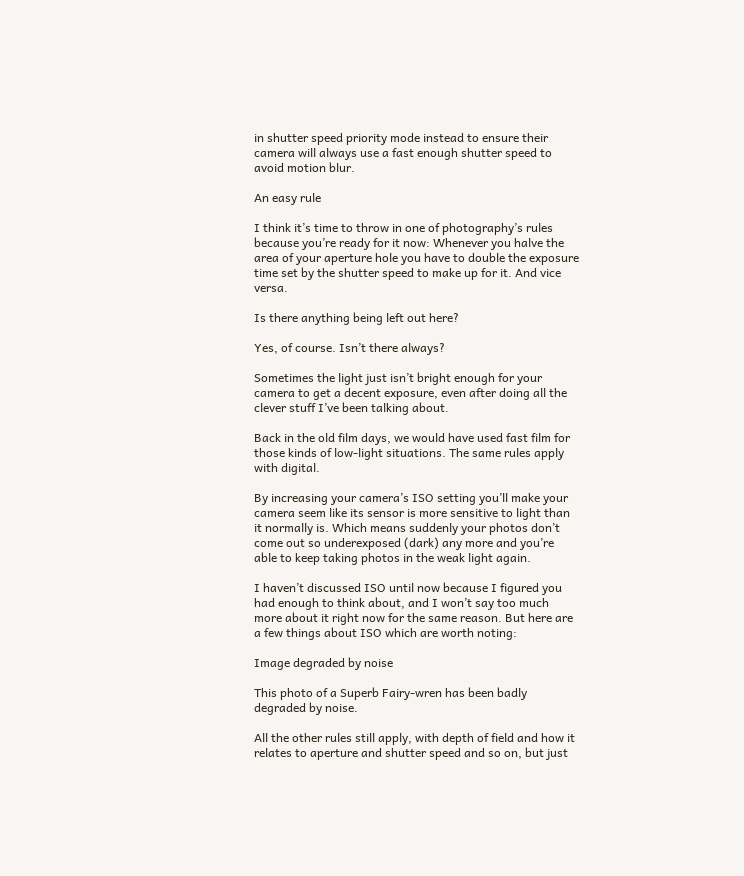in shutter speed priority mode instead to ensure their camera will always use a fast enough shutter speed to avoid motion blur.

An easy rule

I think it’s time to throw in one of photography’s rules because you’re ready for it now: Whenever you halve the area of your aperture hole you have to double the exposure time set by the shutter speed to make up for it. And vice versa.

Is there anything being left out here?

Yes, of course. Isn’t there always?

Sometimes the light just isn’t bright enough for your camera to get a decent exposure, even after doing all the clever stuff I’ve been talking about.

Back in the old film days, we would have used fast film for those kinds of low-light situations. The same rules apply with digital.

By increasing your camera’s ISO setting you’ll make your camera seem like its sensor is more sensitive to light than it normally is. Which means suddenly your photos don’t come out so underexposed (dark) any more and you’re able to keep taking photos in the weak light again.

I haven’t discussed ISO until now because I figured you had enough to think about, and I won’t say too much more about it right now for the same reason. But here are a few things about ISO which are worth noting:

Image degraded by noise

This photo of a Superb Fairy-wren has been badly degraded by noise.

All the other rules still apply, with depth of field and how it relates to aperture and shutter speed and so on, but just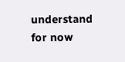understand for now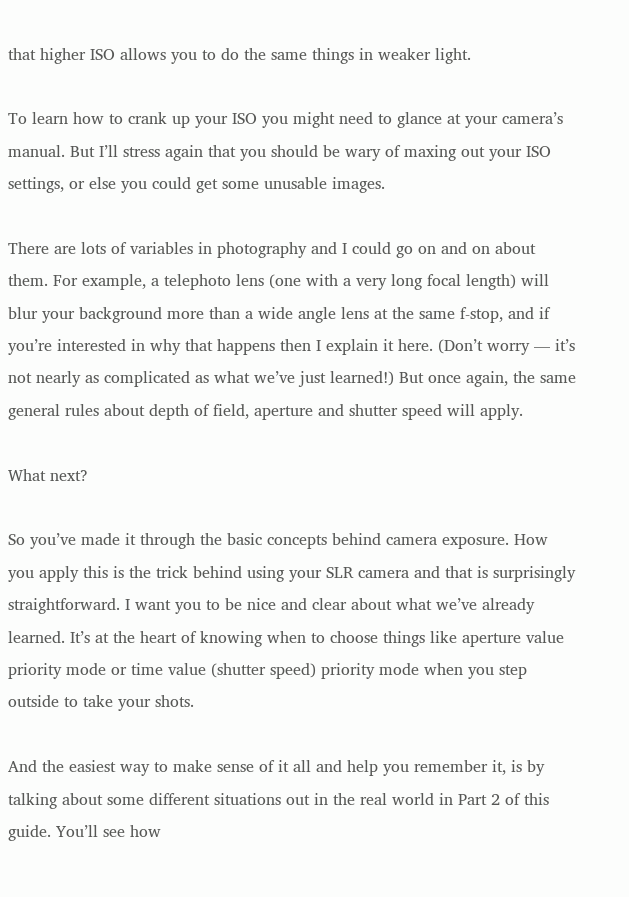that higher ISO allows you to do the same things in weaker light.

To learn how to crank up your ISO you might need to glance at your camera’s manual. But I’ll stress again that you should be wary of maxing out your ISO settings, or else you could get some unusable images.

There are lots of variables in photography and I could go on and on about them. For example, a telephoto lens (one with a very long focal length) will blur your background more than a wide angle lens at the same f-stop, and if you’re interested in why that happens then I explain it here. (Don’t worry — it’s not nearly as complicated as what we’ve just learned!) But once again, the same general rules about depth of field, aperture and shutter speed will apply.

What next?

So you’ve made it through the basic concepts behind camera exposure. How you apply this is the trick behind using your SLR camera and that is surprisingly straightforward. I want you to be nice and clear about what we’ve already learned. It’s at the heart of knowing when to choose things like aperture value priority mode or time value (shutter speed) priority mode when you step outside to take your shots.

And the easiest way to make sense of it all and help you remember it, is by talking about some different situations out in the real world in Part 2 of this guide. You’ll see how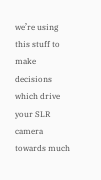we’re using this stuff to make decisions which drive your SLR camera towards much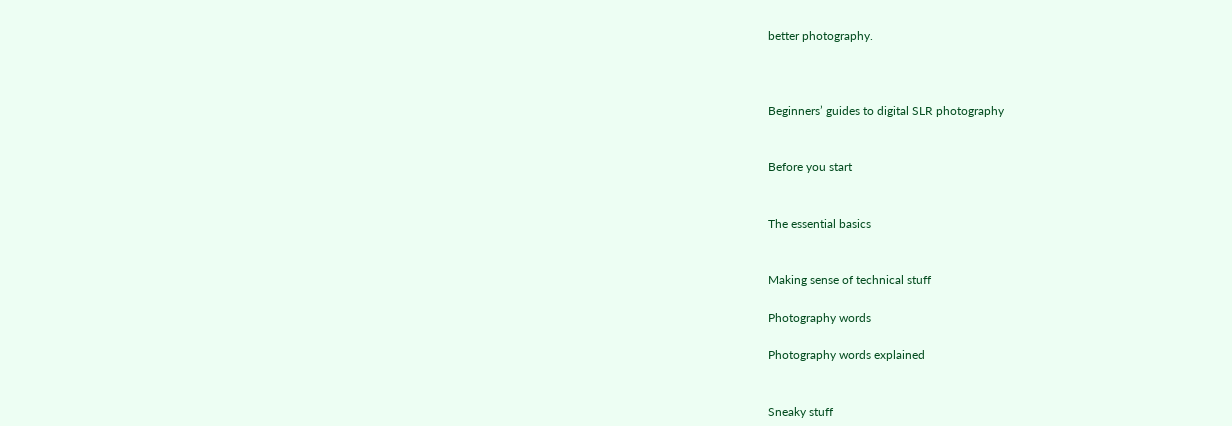better photography.



Beginners’ guides to digital SLR photography


Before you start


The essential basics


Making sense of technical stuff

Photography words

Photography words explained


Sneaky stuff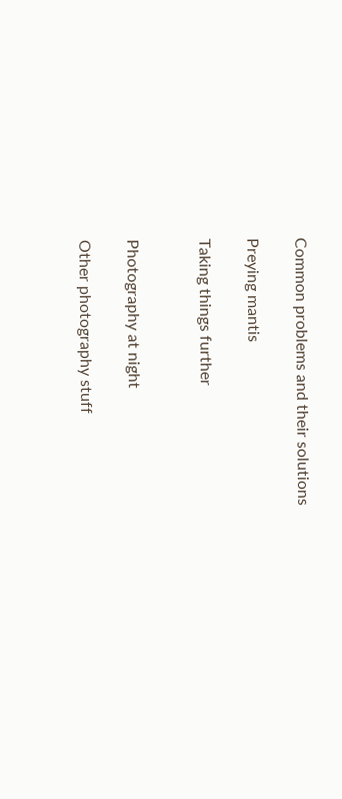Common problems and their solutions

Preying mantis

Taking things further


Photography at night

Other photography stuff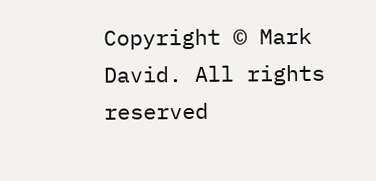Copyright © Mark David. All rights reserved